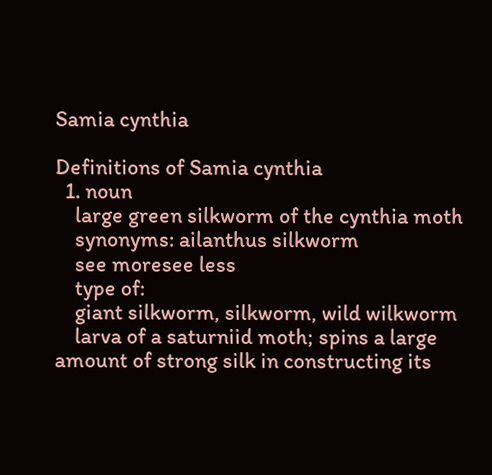Samia cynthia

Definitions of Samia cynthia
  1. noun
    large green silkworm of the cynthia moth
    synonyms: ailanthus silkworm
    see moresee less
    type of:
    giant silkworm, silkworm, wild wilkworm
    larva of a saturniid moth; spins a large amount of strong silk in constructing its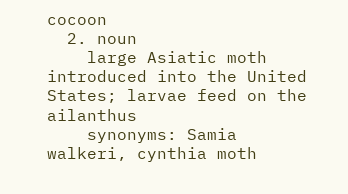cocoon
  2. noun
    large Asiatic moth introduced into the United States; larvae feed on the ailanthus
    synonyms: Samia walkeri, cynthia moth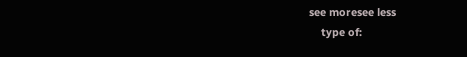see moresee less
    type of: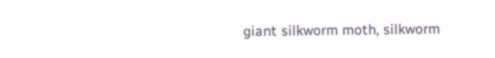giant silkworm moth, silkworm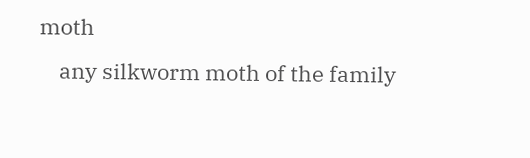moth
    any silkworm moth of the family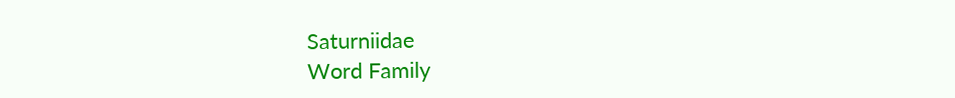Saturniidae
Word Family